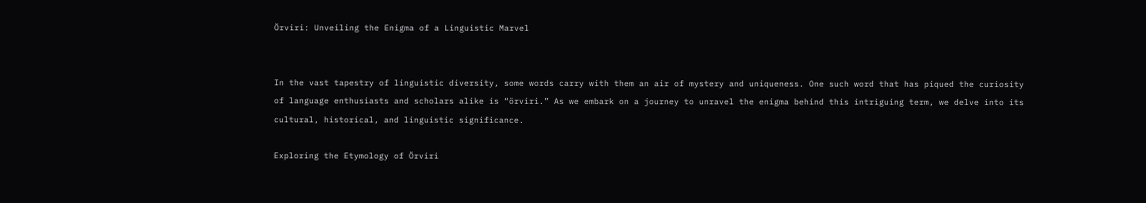Örviri: Unveiling the Enigma of a Linguistic Marvel


In the vast tapestry of linguistic diversity, some words carry with them an air of mystery and uniqueness. One such word that has piqued the curiosity of language enthusiasts and scholars alike is “örviri.” As we embark on a journey to unravel the enigma behind this intriguing term, we delve into its cultural, historical, and linguistic significance.

Exploring the Etymology of Örviri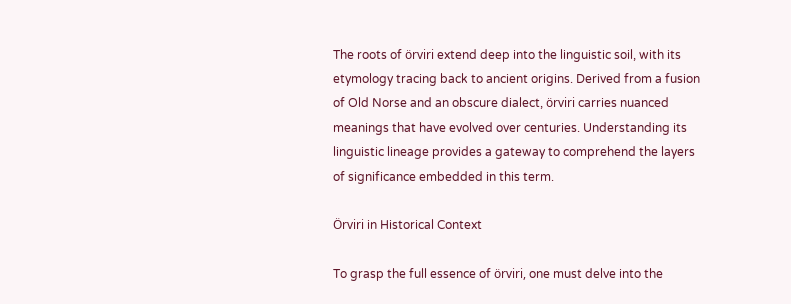The roots of örviri extend deep into the linguistic soil, with its etymology tracing back to ancient origins. Derived from a fusion of Old Norse and an obscure dialect, örviri carries nuanced meanings that have evolved over centuries. Understanding its linguistic lineage provides a gateway to comprehend the layers of significance embedded in this term.

Örviri in Historical Context

To grasp the full essence of örviri, one must delve into the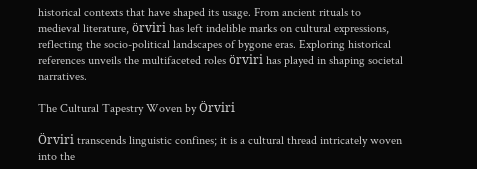historical contexts that have shaped its usage. From ancient rituals to medieval literature, örviri has left indelible marks on cultural expressions, reflecting the socio-political landscapes of bygone eras. Exploring historical references unveils the multifaceted roles örviri has played in shaping societal narratives.

The Cultural Tapestry Woven by Örviri

Örviri transcends linguistic confines; it is a cultural thread intricately woven into the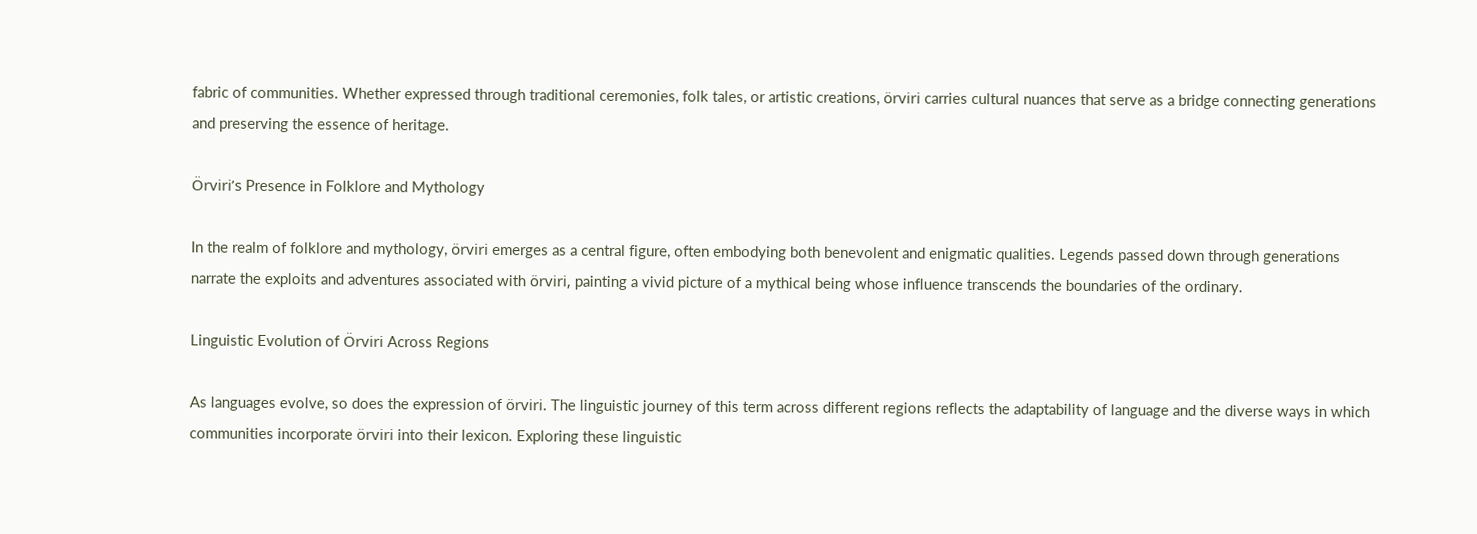fabric of communities. Whether expressed through traditional ceremonies, folk tales, or artistic creations, örviri carries cultural nuances that serve as a bridge connecting generations and preserving the essence of heritage.

Örviri’s Presence in Folklore and Mythology

In the realm of folklore and mythology, örviri emerges as a central figure, often embodying both benevolent and enigmatic qualities. Legends passed down through generations narrate the exploits and adventures associated with örviri, painting a vivid picture of a mythical being whose influence transcends the boundaries of the ordinary.

Linguistic Evolution of Örviri Across Regions

As languages evolve, so does the expression of örviri. The linguistic journey of this term across different regions reflects the adaptability of language and the diverse ways in which communities incorporate örviri into their lexicon. Exploring these linguistic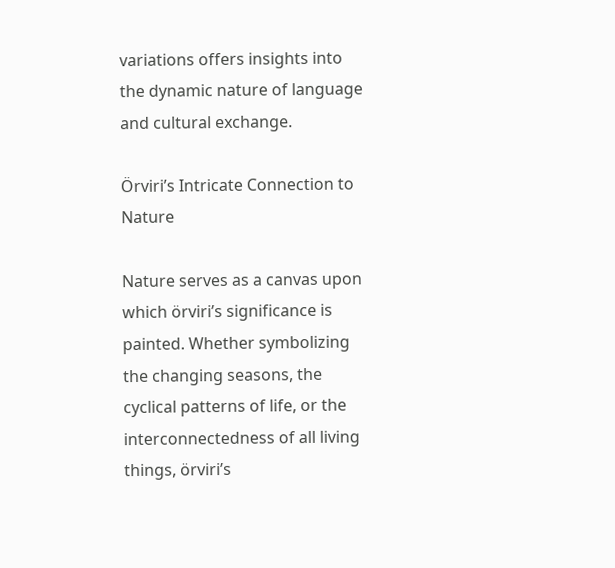variations offers insights into the dynamic nature of language and cultural exchange.

Örviri’s Intricate Connection to Nature

Nature serves as a canvas upon which örviri’s significance is painted. Whether symbolizing the changing seasons, the cyclical patterns of life, or the interconnectedness of all living things, örviri’s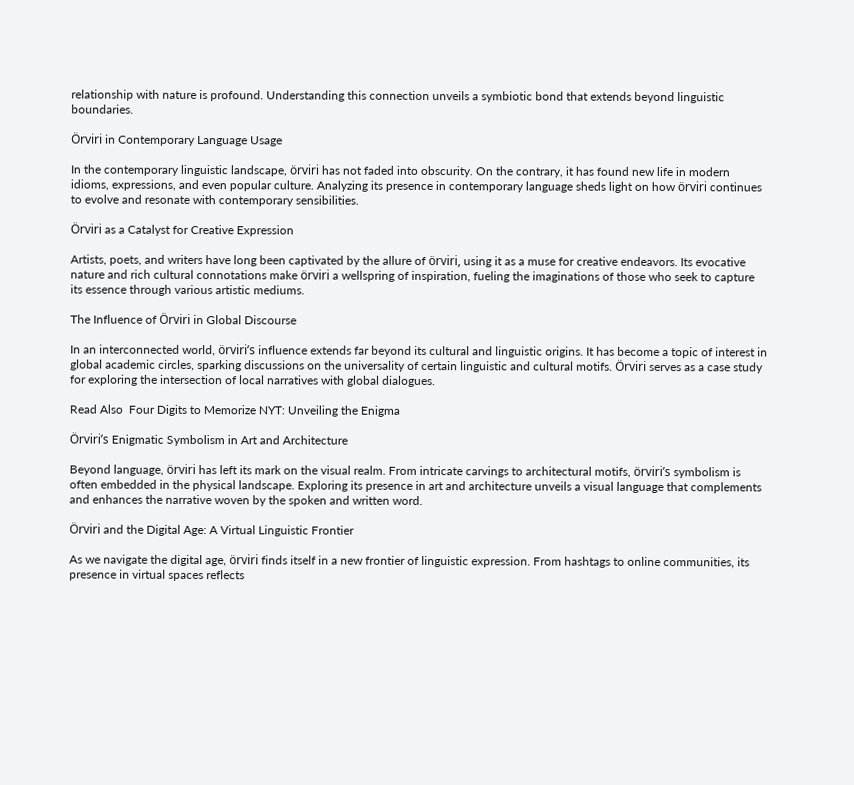relationship with nature is profound. Understanding this connection unveils a symbiotic bond that extends beyond linguistic boundaries.

Örviri in Contemporary Language Usage

In the contemporary linguistic landscape, örviri has not faded into obscurity. On the contrary, it has found new life in modern idioms, expressions, and even popular culture. Analyzing its presence in contemporary language sheds light on how örviri continues to evolve and resonate with contemporary sensibilities.

Örviri as a Catalyst for Creative Expression

Artists, poets, and writers have long been captivated by the allure of örviri, using it as a muse for creative endeavors. Its evocative nature and rich cultural connotations make örviri a wellspring of inspiration, fueling the imaginations of those who seek to capture its essence through various artistic mediums.

The Influence of Örviri in Global Discourse

In an interconnected world, örviri’s influence extends far beyond its cultural and linguistic origins. It has become a topic of interest in global academic circles, sparking discussions on the universality of certain linguistic and cultural motifs. Örviri serves as a case study for exploring the intersection of local narratives with global dialogues.

Read Also  Four Digits to Memorize NYT: Unveiling the Enigma

Örviri’s Enigmatic Symbolism in Art and Architecture

Beyond language, örviri has left its mark on the visual realm. From intricate carvings to architectural motifs, örviri’s symbolism is often embedded in the physical landscape. Exploring its presence in art and architecture unveils a visual language that complements and enhances the narrative woven by the spoken and written word.

Örviri and the Digital Age: A Virtual Linguistic Frontier

As we navigate the digital age, örviri finds itself in a new frontier of linguistic expression. From hashtags to online communities, its presence in virtual spaces reflects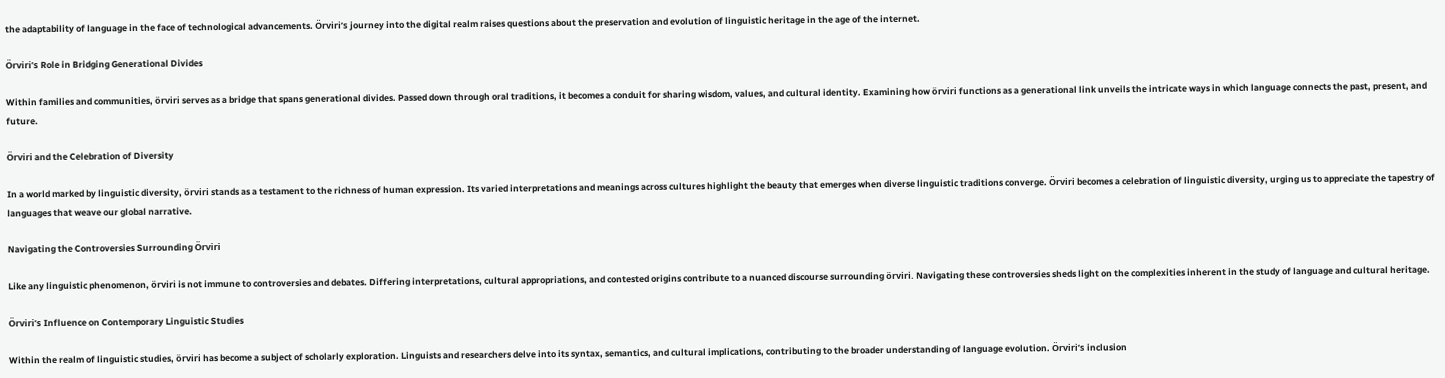the adaptability of language in the face of technological advancements. Örviri’s journey into the digital realm raises questions about the preservation and evolution of linguistic heritage in the age of the internet.

Örviri’s Role in Bridging Generational Divides

Within families and communities, örviri serves as a bridge that spans generational divides. Passed down through oral traditions, it becomes a conduit for sharing wisdom, values, and cultural identity. Examining how örviri functions as a generational link unveils the intricate ways in which language connects the past, present, and future.

Örviri and the Celebration of Diversity

In a world marked by linguistic diversity, örviri stands as a testament to the richness of human expression. Its varied interpretations and meanings across cultures highlight the beauty that emerges when diverse linguistic traditions converge. Örviri becomes a celebration of linguistic diversity, urging us to appreciate the tapestry of languages that weave our global narrative.

Navigating the Controversies Surrounding Örviri

Like any linguistic phenomenon, örviri is not immune to controversies and debates. Differing interpretations, cultural appropriations, and contested origins contribute to a nuanced discourse surrounding örviri. Navigating these controversies sheds light on the complexities inherent in the study of language and cultural heritage.

Örviri’s Influence on Contemporary Linguistic Studies

Within the realm of linguistic studies, örviri has become a subject of scholarly exploration. Linguists and researchers delve into its syntax, semantics, and cultural implications, contributing to the broader understanding of language evolution. Örviri’s inclusion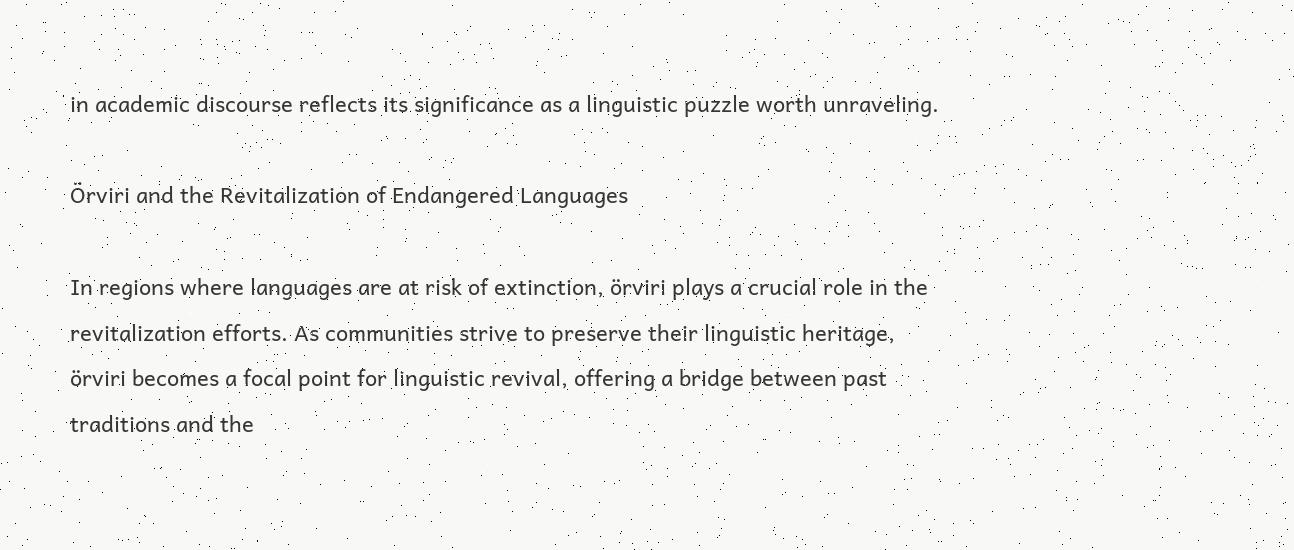in academic discourse reflects its significance as a linguistic puzzle worth unraveling.

Örviri and the Revitalization of Endangered Languages

In regions where languages are at risk of extinction, örviri plays a crucial role in the revitalization efforts. As communities strive to preserve their linguistic heritage, örviri becomes a focal point for linguistic revival, offering a bridge between past traditions and the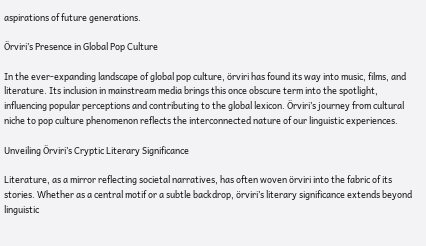aspirations of future generations.

Örviri’s Presence in Global Pop Culture

In the ever-expanding landscape of global pop culture, örviri has found its way into music, films, and literature. Its inclusion in mainstream media brings this once obscure term into the spotlight, influencing popular perceptions and contributing to the global lexicon. Örviri’s journey from cultural niche to pop culture phenomenon reflects the interconnected nature of our linguistic experiences.

Unveiling Örviri’s Cryptic Literary Significance

Literature, as a mirror reflecting societal narratives, has often woven örviri into the fabric of its stories. Whether as a central motif or a subtle backdrop, örviri’s literary significance extends beyond linguistic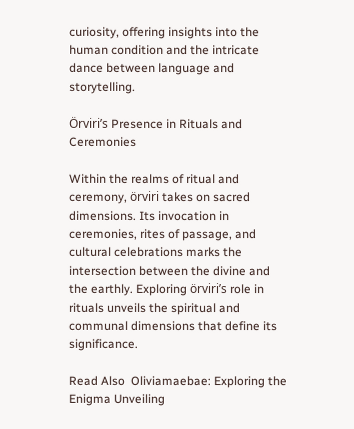curiosity, offering insights into the human condition and the intricate dance between language and storytelling.

Örviri’s Presence in Rituals and Ceremonies

Within the realms of ritual and ceremony, örviri takes on sacred dimensions. Its invocation in ceremonies, rites of passage, and cultural celebrations marks the intersection between the divine and the earthly. Exploring örviri’s role in rituals unveils the spiritual and communal dimensions that define its significance.

Read Also  Oliviamaebae: Exploring the Enigma Unveiling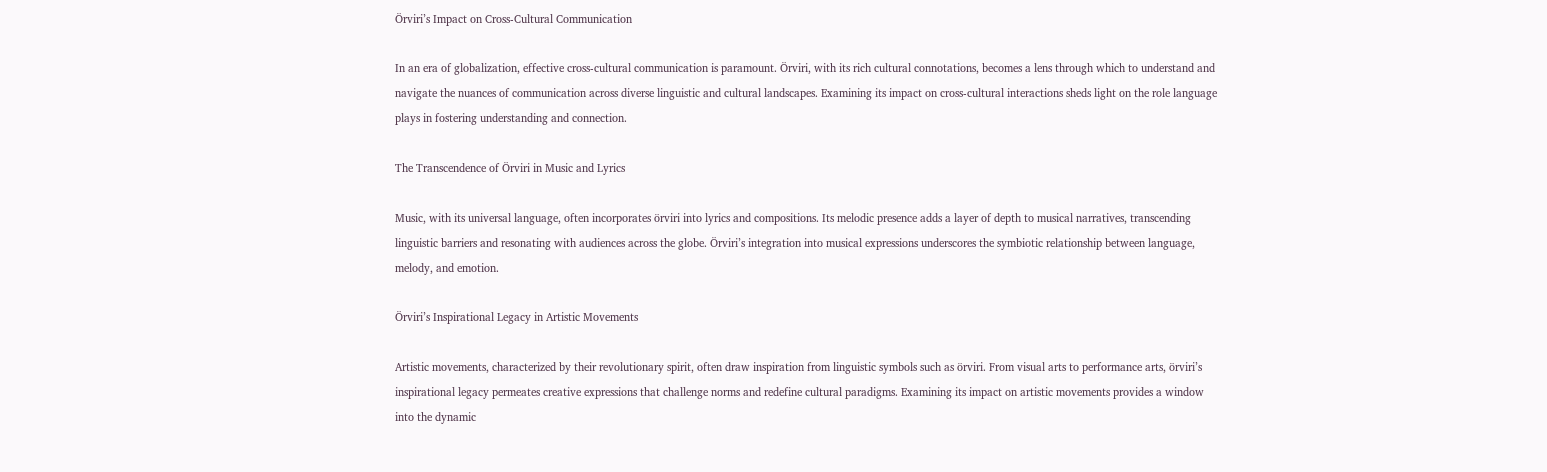Örviri’s Impact on Cross-Cultural Communication

In an era of globalization, effective cross-cultural communication is paramount. Örviri, with its rich cultural connotations, becomes a lens through which to understand and navigate the nuances of communication across diverse linguistic and cultural landscapes. Examining its impact on cross-cultural interactions sheds light on the role language plays in fostering understanding and connection.

The Transcendence of Örviri in Music and Lyrics

Music, with its universal language, often incorporates örviri into lyrics and compositions. Its melodic presence adds a layer of depth to musical narratives, transcending linguistic barriers and resonating with audiences across the globe. Örviri’s integration into musical expressions underscores the symbiotic relationship between language, melody, and emotion.

Örviri’s Inspirational Legacy in Artistic Movements

Artistic movements, characterized by their revolutionary spirit, often draw inspiration from linguistic symbols such as örviri. From visual arts to performance arts, örviri’s inspirational legacy permeates creative expressions that challenge norms and redefine cultural paradigms. Examining its impact on artistic movements provides a window into the dynamic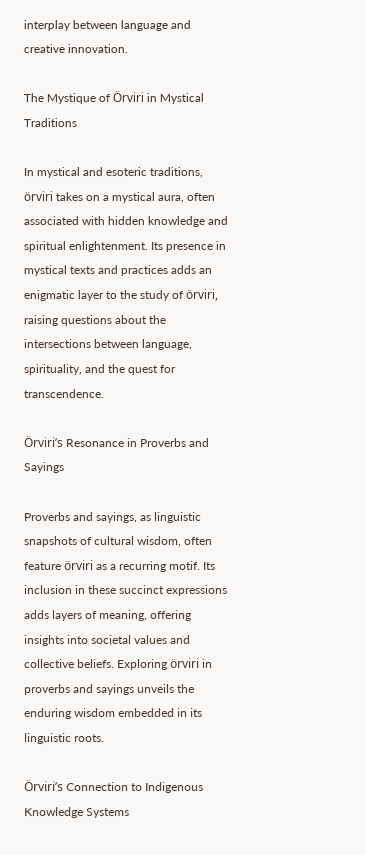interplay between language and creative innovation.

The Mystique of Örviri in Mystical Traditions

In mystical and esoteric traditions, örviri takes on a mystical aura, often associated with hidden knowledge and spiritual enlightenment. Its presence in mystical texts and practices adds an enigmatic layer to the study of örviri, raising questions about the intersections between language, spirituality, and the quest for transcendence.

Örviri’s Resonance in Proverbs and Sayings

Proverbs and sayings, as linguistic snapshots of cultural wisdom, often feature örviri as a recurring motif. Its inclusion in these succinct expressions adds layers of meaning, offering insights into societal values and collective beliefs. Exploring örviri in proverbs and sayings unveils the enduring wisdom embedded in its linguistic roots.

Örviri’s Connection to Indigenous Knowledge Systems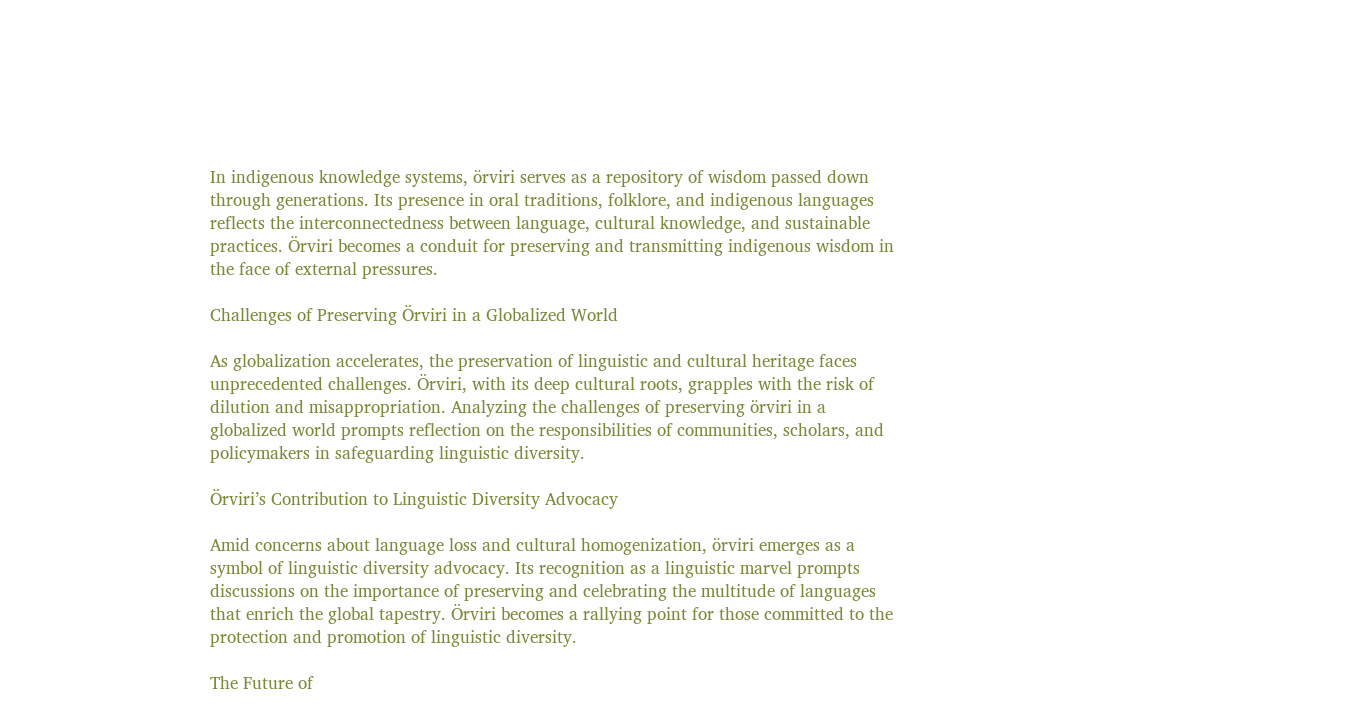In indigenous knowledge systems, örviri serves as a repository of wisdom passed down through generations. Its presence in oral traditions, folklore, and indigenous languages reflects the interconnectedness between language, cultural knowledge, and sustainable practices. Örviri becomes a conduit for preserving and transmitting indigenous wisdom in the face of external pressures.

Challenges of Preserving Örviri in a Globalized World

As globalization accelerates, the preservation of linguistic and cultural heritage faces unprecedented challenges. Örviri, with its deep cultural roots, grapples with the risk of dilution and misappropriation. Analyzing the challenges of preserving örviri in a globalized world prompts reflection on the responsibilities of communities, scholars, and policymakers in safeguarding linguistic diversity.

Örviri’s Contribution to Linguistic Diversity Advocacy

Amid concerns about language loss and cultural homogenization, örviri emerges as a symbol of linguistic diversity advocacy. Its recognition as a linguistic marvel prompts discussions on the importance of preserving and celebrating the multitude of languages that enrich the global tapestry. Örviri becomes a rallying point for those committed to the protection and promotion of linguistic diversity.

The Future of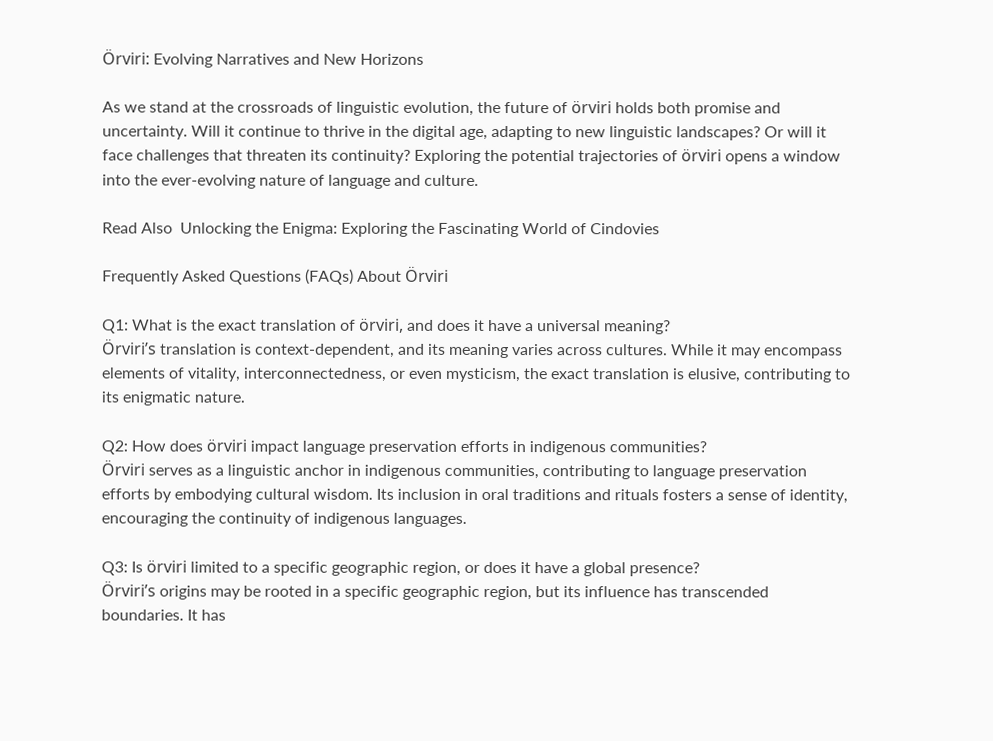Örviri: Evolving Narratives and New Horizons

As we stand at the crossroads of linguistic evolution, the future of örviri holds both promise and uncertainty. Will it continue to thrive in the digital age, adapting to new linguistic landscapes? Or will it face challenges that threaten its continuity? Exploring the potential trajectories of örviri opens a window into the ever-evolving nature of language and culture.

Read Also  Unlocking the Enigma: Exploring the Fascinating World of Cindovies

Frequently Asked Questions (FAQs) About Örviri

Q1: What is the exact translation of örviri, and does it have a universal meaning?
Örviri’s translation is context-dependent, and its meaning varies across cultures. While it may encompass elements of vitality, interconnectedness, or even mysticism, the exact translation is elusive, contributing to its enigmatic nature.

Q2: How does örviri impact language preservation efforts in indigenous communities?
Örviri serves as a linguistic anchor in indigenous communities, contributing to language preservation efforts by embodying cultural wisdom. Its inclusion in oral traditions and rituals fosters a sense of identity, encouraging the continuity of indigenous languages.

Q3: Is örviri limited to a specific geographic region, or does it have a global presence?
Örviri’s origins may be rooted in a specific geographic region, but its influence has transcended boundaries. It has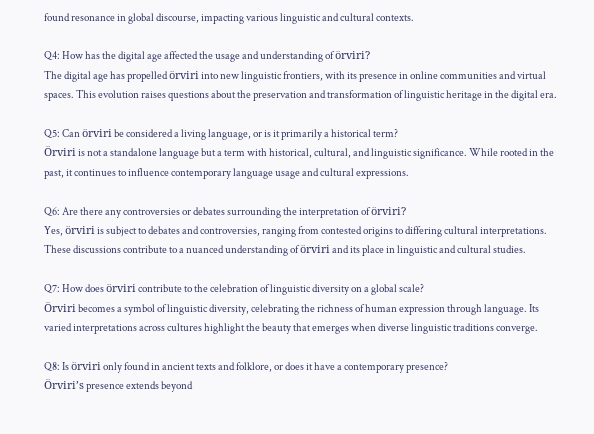found resonance in global discourse, impacting various linguistic and cultural contexts.

Q4: How has the digital age affected the usage and understanding of örviri?
The digital age has propelled örviri into new linguistic frontiers, with its presence in online communities and virtual spaces. This evolution raises questions about the preservation and transformation of linguistic heritage in the digital era.

Q5: Can örviri be considered a living language, or is it primarily a historical term?
Örviri is not a standalone language but a term with historical, cultural, and linguistic significance. While rooted in the past, it continues to influence contemporary language usage and cultural expressions.

Q6: Are there any controversies or debates surrounding the interpretation of örviri?
Yes, örviri is subject to debates and controversies, ranging from contested origins to differing cultural interpretations. These discussions contribute to a nuanced understanding of örviri and its place in linguistic and cultural studies.

Q7: How does örviri contribute to the celebration of linguistic diversity on a global scale?
Örviri becomes a symbol of linguistic diversity, celebrating the richness of human expression through language. Its varied interpretations across cultures highlight the beauty that emerges when diverse linguistic traditions converge.

Q8: Is örviri only found in ancient texts and folklore, or does it have a contemporary presence?
Örviri’s presence extends beyond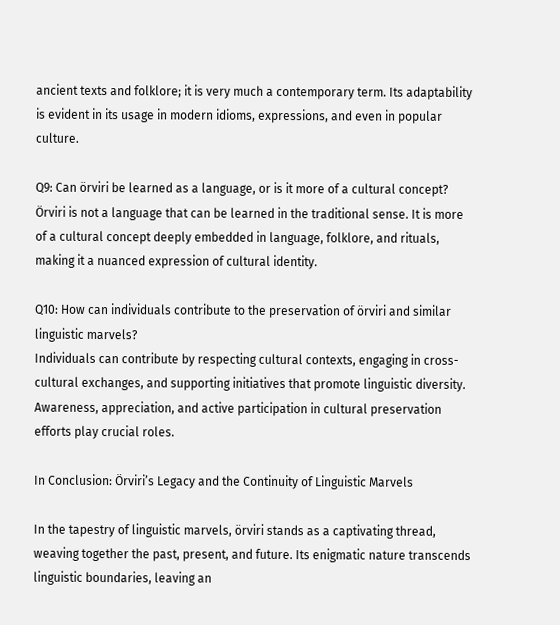ancient texts and folklore; it is very much a contemporary term. Its adaptability is evident in its usage in modern idioms, expressions, and even in popular culture.

Q9: Can örviri be learned as a language, or is it more of a cultural concept?
Örviri is not a language that can be learned in the traditional sense. It is more of a cultural concept deeply embedded in language, folklore, and rituals, making it a nuanced expression of cultural identity.

Q10: How can individuals contribute to the preservation of örviri and similar linguistic marvels?
Individuals can contribute by respecting cultural contexts, engaging in cross-cultural exchanges, and supporting initiatives that promote linguistic diversity. Awareness, appreciation, and active participation in cultural preservation efforts play crucial roles.

In Conclusion: Örviri’s Legacy and the Continuity of Linguistic Marvels

In the tapestry of linguistic marvels, örviri stands as a captivating thread, weaving together the past, present, and future. Its enigmatic nature transcends linguistic boundaries, leaving an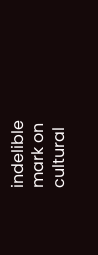indelible mark on cultural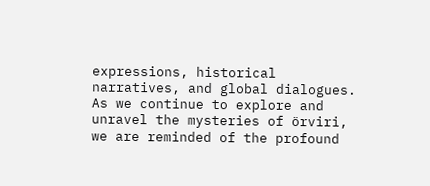expressions, historical narratives, and global dialogues. As we continue to explore and unravel the mysteries of örviri, we are reminded of the profound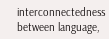interconnectedness between language,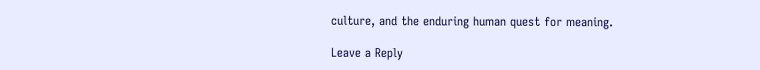culture, and the enduring human quest for meaning.

Leave a Reply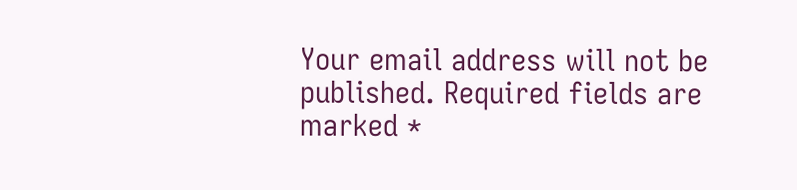Your email address will not be published. Required fields are marked *